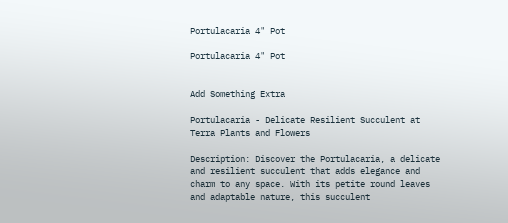Portulacaria 4" Pot

Portulacaria 4" Pot


Add Something Extra

Portulacaria - Delicate Resilient Succulent at Terra Plants and Flowers

Description: Discover the Portulacaria, a delicate and resilient succulent that adds elegance and charm to any space. With its petite round leaves and adaptable nature, this succulent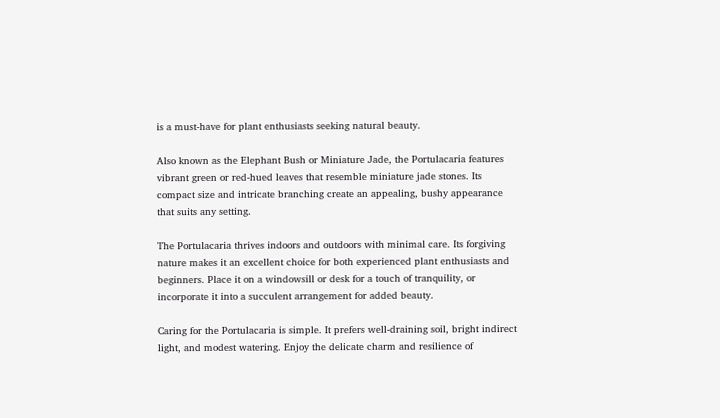is a must-have for plant enthusiasts seeking natural beauty.

Also known as the Elephant Bush or Miniature Jade, the Portulacaria features vibrant green or red-hued leaves that resemble miniature jade stones. Its compact size and intricate branching create an appealing, bushy appearance that suits any setting.

The Portulacaria thrives indoors and outdoors with minimal care. Its forgiving nature makes it an excellent choice for both experienced plant enthusiasts and beginners. Place it on a windowsill or desk for a touch of tranquility, or incorporate it into a succulent arrangement for added beauty.

Caring for the Portulacaria is simple. It prefers well-draining soil, bright indirect light, and modest watering. Enjoy the delicate charm and resilience of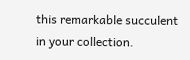this remarkable succulent in your collection.